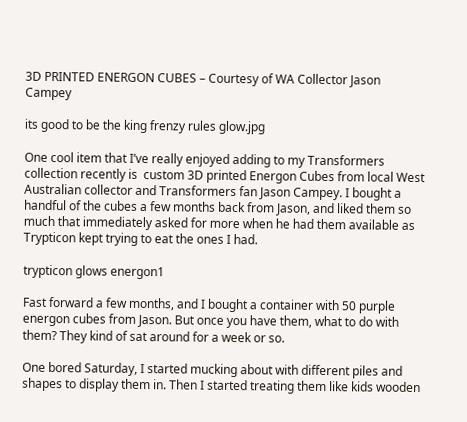3D PRINTED ENERGON CUBES – Courtesy of WA Collector Jason Campey

its good to be the king frenzy rules glow.jpg

One cool item that I’ve really enjoyed adding to my Transformers collection recently is  custom 3D printed Energon Cubes from local West Australian collector and Transformers fan Jason Campey. I bought a handful of the cubes a few months back from Jason, and liked them so much that immediately asked for more when he had them available as Trypticon kept trying to eat the ones I had.

trypticon glows energon1

Fast forward a few months, and I bought a container with 50 purple energon cubes from Jason. But once you have them, what to do with them? They kind of sat around for a week or so.

One bored Saturday, I started mucking about with different piles and shapes to display them in. Then I started treating them like kids wooden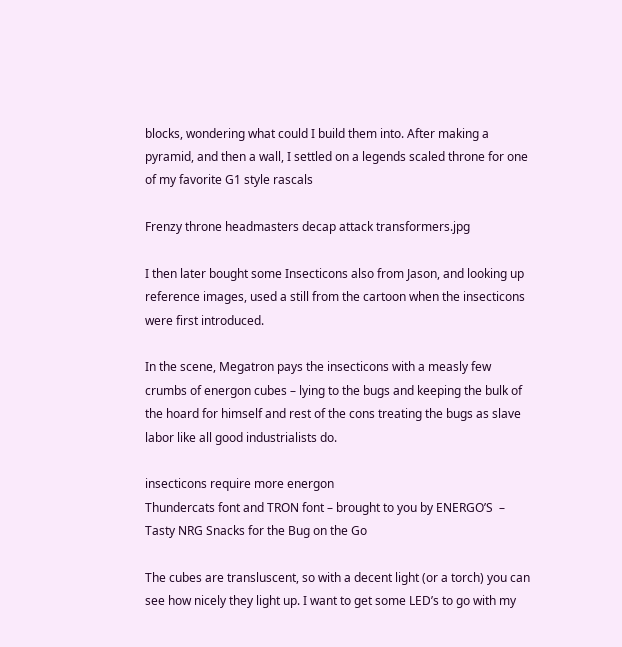blocks, wondering what could I build them into. After making a pyramid, and then a wall, I settled on a legends scaled throne for one of my favorite G1 style rascals

Frenzy throne headmasters decap attack transformers.jpg

I then later bought some Insecticons also from Jason, and looking up reference images, used a still from the cartoon when the insecticons were first introduced.

In the scene, Megatron pays the insecticons with a measly few crumbs of energon cubes – lying to the bugs and keeping the bulk of the hoard for himself and rest of the cons treating the bugs as slave labor like all good industrialists do.

insecticons require more energon
Thundercats font and TRON font – brought to you by ENERGO’S  – Tasty NRG Snacks for the Bug on the Go

The cubes are transluscent, so with a decent light (or a torch) you can see how nicely they light up. I want to get some LED’s to go with my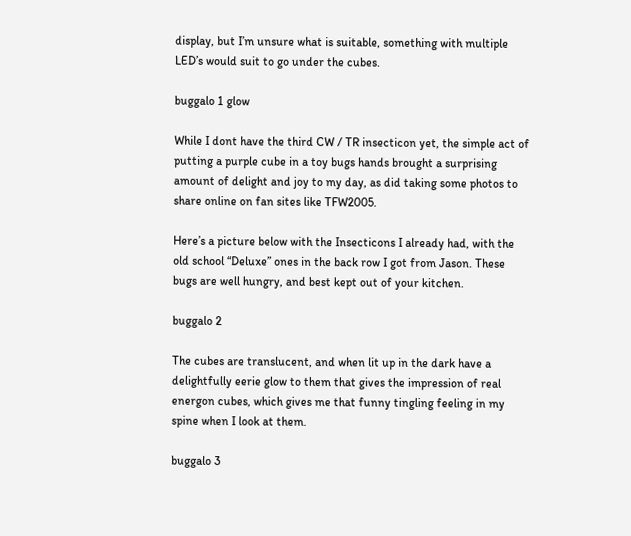display, but I’m unsure what is suitable, something with multiple LED’s would suit to go under the cubes.

buggalo 1 glow

While I dont have the third CW / TR insecticon yet, the simple act of putting a purple cube in a toy bugs hands brought a surprising amount of delight and joy to my day, as did taking some photos to share online on fan sites like TFW2005.

Here’s a picture below with the Insecticons I already had, with the old school “Deluxe” ones in the back row I got from Jason. These bugs are well hungry, and best kept out of your kitchen.

buggalo 2

The cubes are translucent, and when lit up in the dark have a delightfully eerie glow to them that gives the impression of real energon cubes, which gives me that funny tingling feeling in my spine when I look at them.

buggalo 3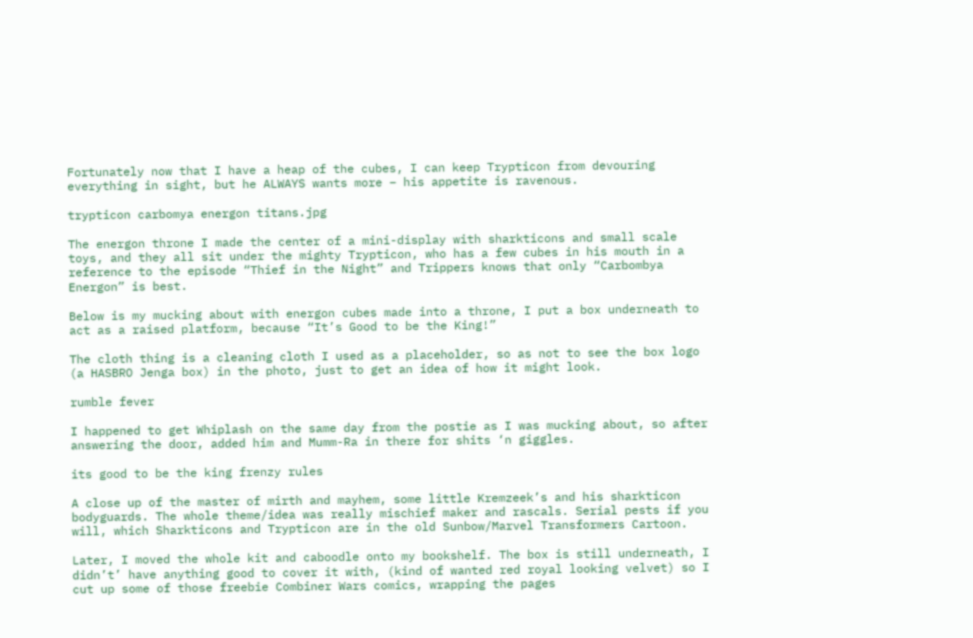Fortunately now that I have a heap of the cubes, I can keep Trypticon from devouring everything in sight, but he ALWAYS wants more – his appetite is ravenous.

trypticon carbomya energon titans.jpg

The energon throne I made the center of a mini-display with sharkticons and small scale toys, and they all sit under the mighty Trypticon, who has a few cubes in his mouth in a reference to the episode “Thief in the Night” and Trippers knows that only “Carbombya Energon” is best.

Below is my mucking about with energon cubes made into a throne, I put a box underneath to act as a raised platform, because “It’s Good to be the King!”

The cloth thing is a cleaning cloth I used as a placeholder, so as not to see the box logo (a HASBRO Jenga box) in the photo, just to get an idea of how it might look.

rumble fever

I happened to get Whiplash on the same day from the postie as I was mucking about, so after answering the door, added him and Mumm-Ra in there for shits ‘n giggles.

its good to be the king frenzy rules

A close up of the master of mirth and mayhem, some little Kremzeek’s and his sharkticon bodyguards. The whole theme/idea was really mischief maker and rascals. Serial pests if you will, which Sharkticons and Trypticon are in the old Sunbow/Marvel Transformers Cartoon.

Later, I moved the whole kit and caboodle onto my bookshelf. The box is still underneath, I didn’t’ have anything good to cover it with, (kind of wanted red royal looking velvet) so I cut up some of those freebie Combiner Wars comics, wrapping the pages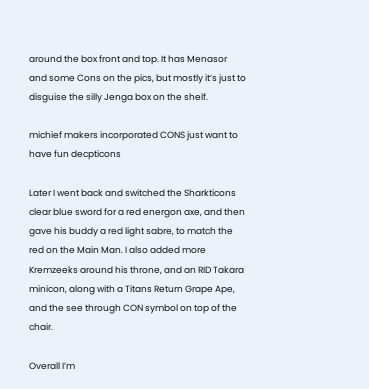around the box front and top. It has Menasor and some Cons on the pics, but mostly it’s just to disguise the silly Jenga box on the shelf.

michief makers incorporated CONS just want to have fun decpticons

Later I went back and switched the Sharkticons clear blue sword for a red energon axe, and then gave his buddy a red light sabre, to match the red on the Main Man. I also added more Kremzeeks around his throne, and an RID Takara minicon, along with a Titans Return Grape Ape, and the see through CON symbol on top of the chair.

Overall I’m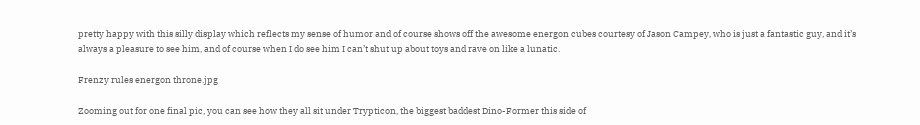pretty happy with this silly display which reflects my sense of humor and of course shows off the awesome energon cubes courtesy of Jason Campey, who is just a fantastic guy, and it’s always a pleasure to see him, and of course when I do see him I can’t shut up about toys and rave on like a lunatic.

Frenzy rules energon throne.jpg

Zooming out for one final pic, you can see how they all sit under Trypticon, the biggest baddest Dino-Former this side of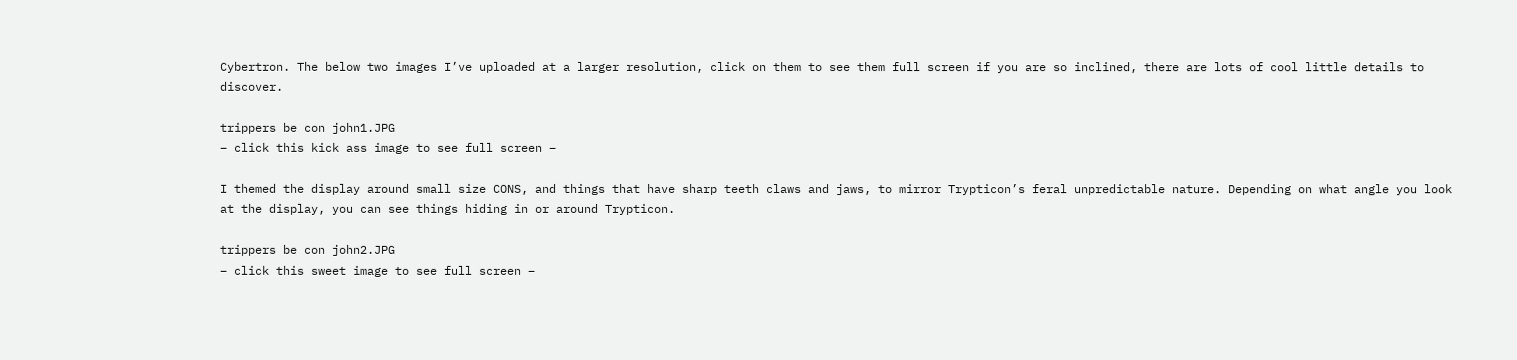Cybertron. The below two images I’ve uploaded at a larger resolution, click on them to see them full screen if you are so inclined, there are lots of cool little details to discover.

trippers be con john1.JPG
– click this kick ass image to see full screen –

I themed the display around small size CONS, and things that have sharp teeth claws and jaws, to mirror Trypticon’s feral unpredictable nature. Depending on what angle you look at the display, you can see things hiding in or around Trypticon.

trippers be con john2.JPG
– click this sweet image to see full screen –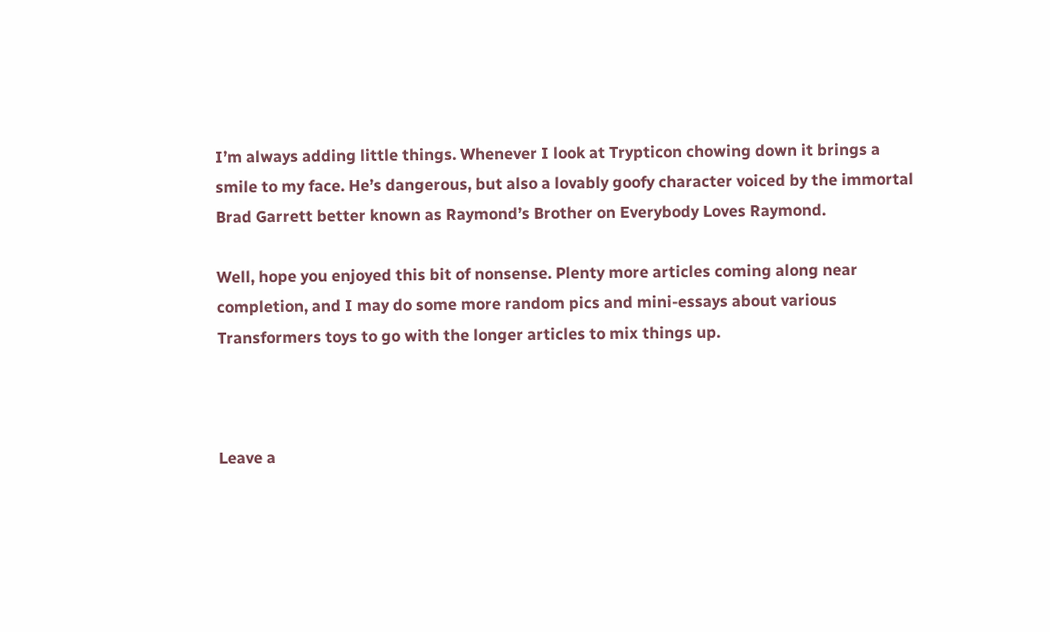I’m always adding little things. Whenever I look at Trypticon chowing down it brings a smile to my face. He’s dangerous, but also a lovably goofy character voiced by the immortal Brad Garrett better known as Raymond’s Brother on Everybody Loves Raymond.

Well, hope you enjoyed this bit of nonsense. Plenty more articles coming along near completion, and I may do some more random pics and mini-essays about various Transformers toys to go with the longer articles to mix things up.



Leave a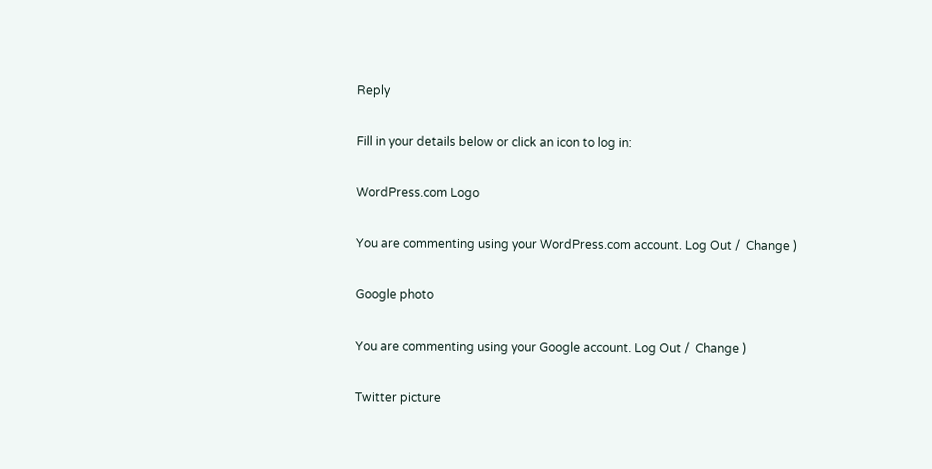Reply

Fill in your details below or click an icon to log in:

WordPress.com Logo

You are commenting using your WordPress.com account. Log Out /  Change )

Google photo

You are commenting using your Google account. Log Out /  Change )

Twitter picture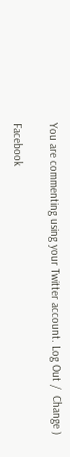You are commenting using your Twitter account. Log Out /  Change )

Facebook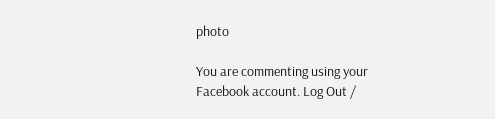photo

You are commenting using your Facebook account. Log Out /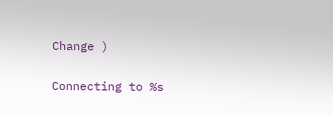Change )

Connecting to %s